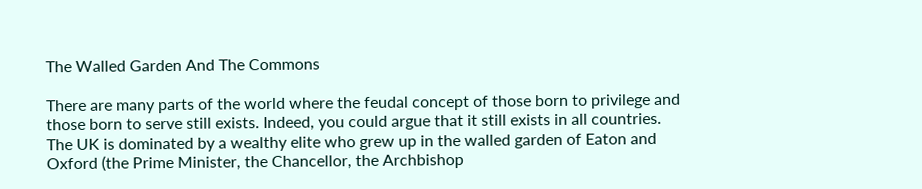The Walled Garden And The Commons

There are many parts of the world where the feudal concept of those born to privilege and those born to serve still exists. Indeed, you could argue that it still exists in all countries. The UK is dominated by a wealthy elite who grew up in the walled garden of Eaton and Oxford (the Prime Minister, the Chancellor, the Archbishop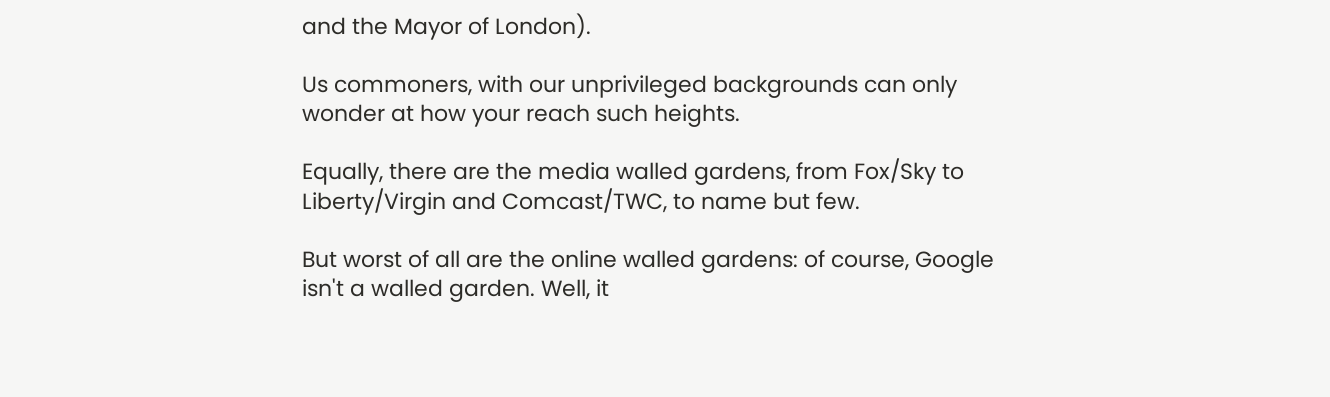and the Mayor of London).

Us commoners, with our unprivileged backgrounds can only wonder at how your reach such heights.

Equally, there are the media walled gardens, from Fox/Sky to Liberty/Virgin and Comcast/TWC, to name but few.

But worst of all are the online walled gardens: of course, Google isn't a walled garden. Well, it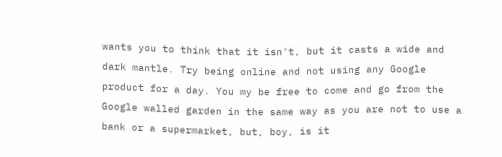wants you to think that it isn't, but it casts a wide and dark mantle. Try being online and not using any Google product for a day. You my be free to come and go from the Google walled garden in the same way as you are not to use a bank or a supermarket, but, boy, is it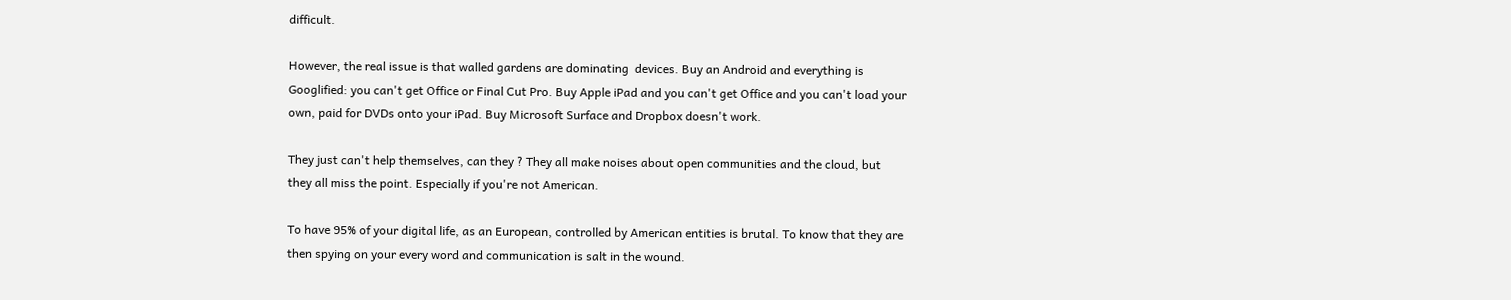difficult.

However, the real issue is that walled gardens are dominating  devices. Buy an Android and everything is Googlified: you can't get Office or Final Cut Pro. Buy Apple iPad and you can't get Office and you can't load your own, paid for DVDs onto your iPad. Buy Microsoft Surface and Dropbox doesn't work.

They just can't help themselves, can they ? They all make noises about open communities and the cloud, but they all miss the point. Especially if you're not American.

To have 95% of your digital life, as an European, controlled by American entities is brutal. To know that they are then spying on your every word and communication is salt in the wound.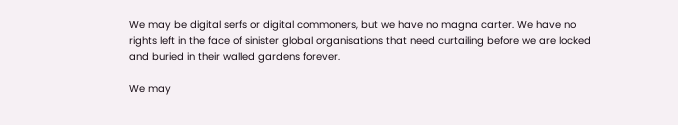We may be digital serfs or digital commoners, but we have no magna carter. We have no rights left in the face of sinister global organisations that need curtailing before we are locked and buried in their walled gardens forever.

We may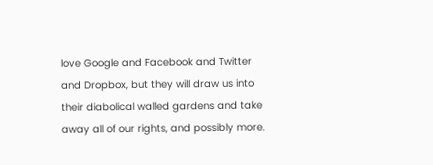love Google and Facebook and Twitter and Dropbox, but they will draw us into their diabolical walled gardens and take away all of our rights, and possibly more.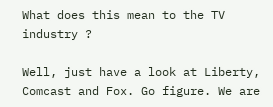What does this mean to the TV industry ?

Well, just have a look at Liberty, Comcast and Fox. Go figure. We are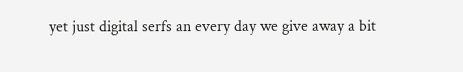yet just digital serfs an every day we give away a bit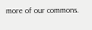more of our commons.